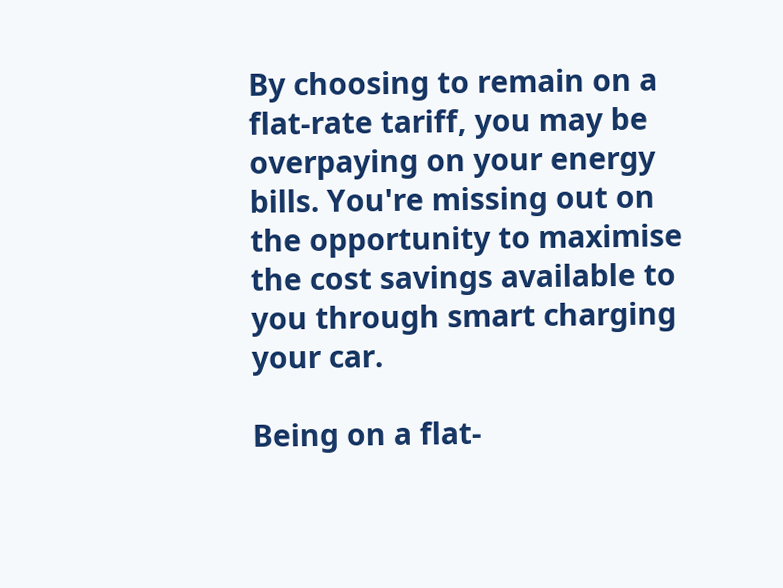By choosing to remain on a flat-rate tariff, you may be overpaying on your energy bills. You're missing out on the opportunity to maximise the cost savings available to you through smart charging your car.

Being on a flat-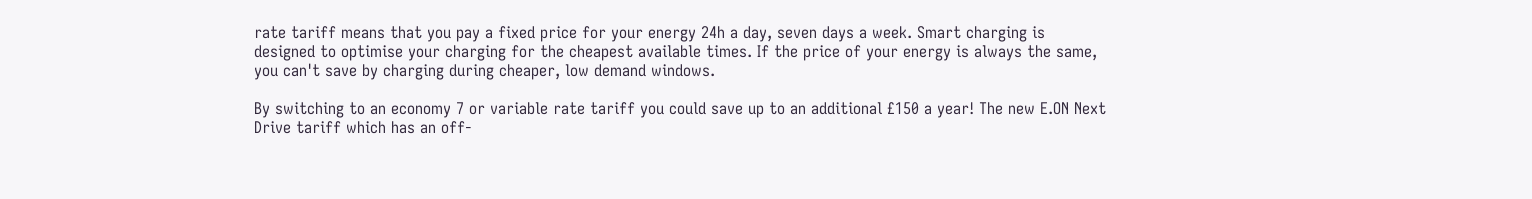rate tariff means that you pay a fixed price for your energy 24h a day, seven days a week. Smart charging is designed to optimise your charging for the cheapest available times. If the price of your energy is always the same, you can't save by charging during cheaper, low demand windows.

By switching to an economy 7 or variable rate tariff you could save up to an additional £150 a year! The new E.ON Next Drive tariff which has an off-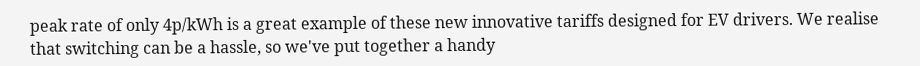peak rate of only 4p/kWh is a great example of these new innovative tariffs designed for EV drivers. We realise that switching can be a hassle, so we've put together a handy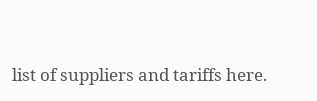list of suppliers and tariffs here.